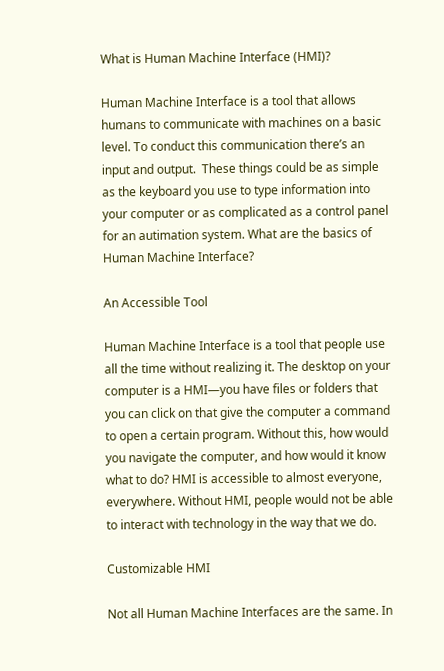What is Human Machine Interface (HMI)?

Human Machine Interface is a tool that allows humans to communicate with machines on a basic level. To conduct this communication there’s an input and output.  These things could be as simple as the keyboard you use to type information into your computer or as complicated as a control panel for an autimation system. What are the basics of Human Machine Interface?

An Accessible Tool

Human Machine Interface is a tool that people use all the time without realizing it. The desktop on your computer is a HMI—you have files or folders that you can click on that give the computer a command to open a certain program. Without this, how would you navigate the computer, and how would it know what to do? HMI is accessible to almost everyone, everywhere. Without HMI, people would not be able to interact with technology in the way that we do.

Customizable HMI

Not all Human Machine Interfaces are the same. In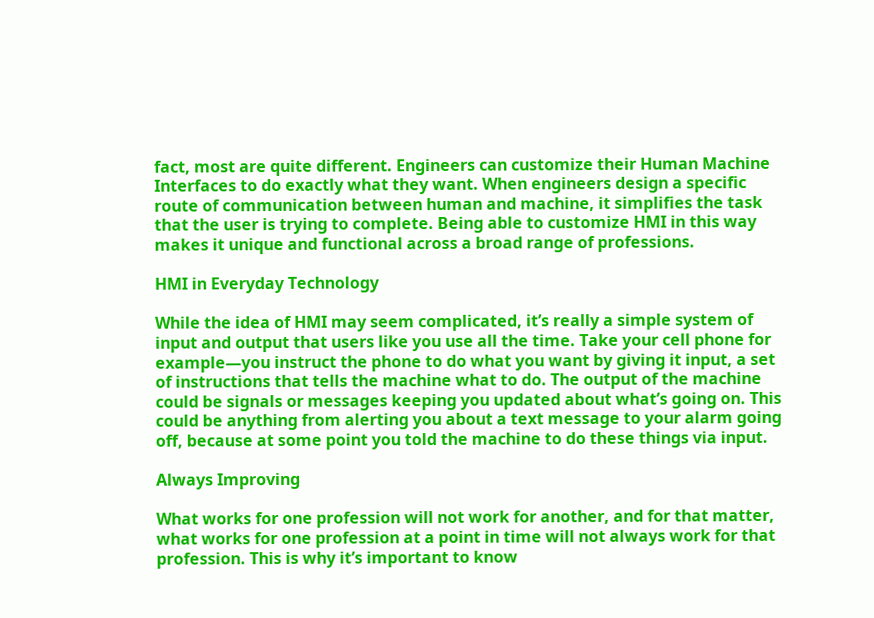fact, most are quite different. Engineers can customize their Human Machine Interfaces to do exactly what they want. When engineers design a specific route of communication between human and machine, it simplifies the task that the user is trying to complete. Being able to customize HMI in this way makes it unique and functional across a broad range of professions.

HMI in Everyday Technology

While the idea of HMI may seem complicated, it’s really a simple system of input and output that users like you use all the time. Take your cell phone for example—you instruct the phone to do what you want by giving it input, a set of instructions that tells the machine what to do. The output of the machine could be signals or messages keeping you updated about what’s going on. This could be anything from alerting you about a text message to your alarm going off, because at some point you told the machine to do these things via input.

Always Improving

What works for one profession will not work for another, and for that matter, what works for one profession at a point in time will not always work for that profession. This is why it’s important to know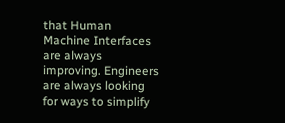that Human Machine Interfaces are always improving. Engineers are always looking for ways to simplify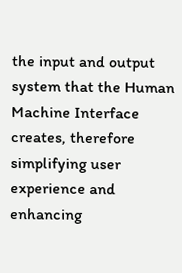the input and output system that the Human Machine Interface creates, therefore simplifying user experience and enhancing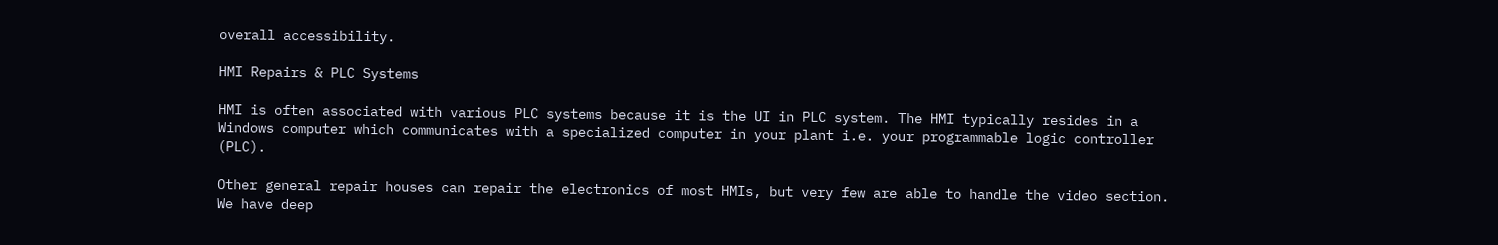overall accessibility.

HMI Repairs & PLC Systems

HMI is often associated with various PLC systems because it is the UI in PLC system. The HMI typically resides in a Windows computer which communicates with a specialized computer in your plant i.e. your programmable logic controller (PLC).

Other general repair houses can repair the electronics of most HMIs, but very few are able to handle the video section. We have deep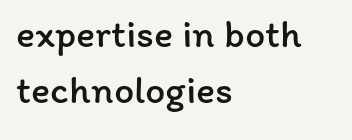expertise in both technologies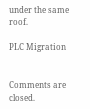under the same roof.

PLC Migration


Comments are closed.